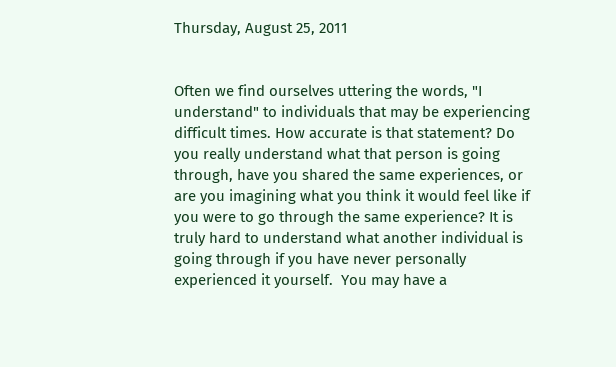Thursday, August 25, 2011


Often we find ourselves uttering the words, "I understand" to individuals that may be experiencing difficult times. How accurate is that statement? Do you really understand what that person is going through, have you shared the same experiences, or are you imagining what you think it would feel like if you were to go through the same experience? It is truly hard to understand what another individual is going through if you have never personally experienced it yourself.  You may have a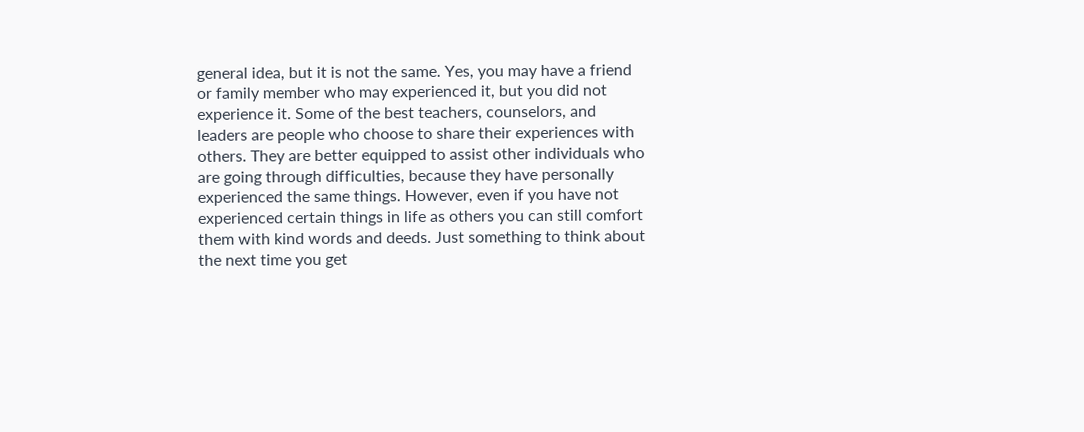general idea, but it is not the same. Yes, you may have a friend or family member who may experienced it, but you did not experience it. Some of the best teachers, counselors, and leaders are people who choose to share their experiences with others. They are better equipped to assist other individuals who are going through difficulties, because they have personally experienced the same things. However, even if you have not experienced certain things in life as others you can still comfort them with kind words and deeds. Just something to think about the next time you get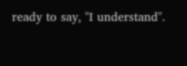ready to say, "I understand".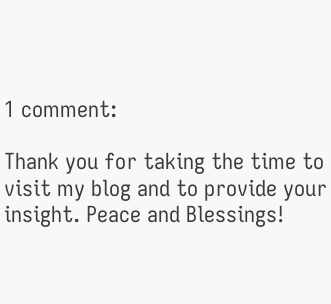1 comment:

Thank you for taking the time to visit my blog and to provide your insight. Peace and Blessings!